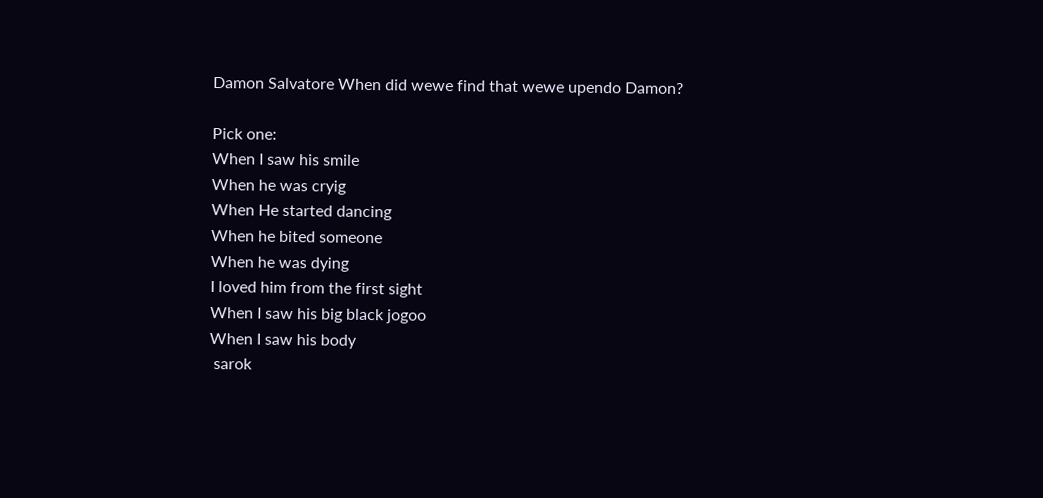Damon Salvatore When did wewe find that wewe upendo Damon?

Pick one:
When I saw his smile
When he was cryig
When He started dancing
When he bited someone
When he was dying
I loved him from the first sight
When I saw his big black jogoo
When I saw his body
 sarok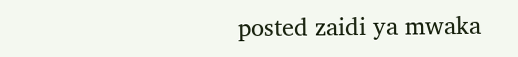posted zaidi ya mwaka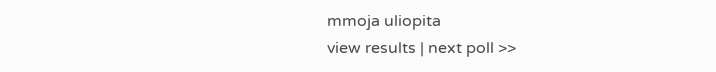mmoja uliopita
view results | next poll >>